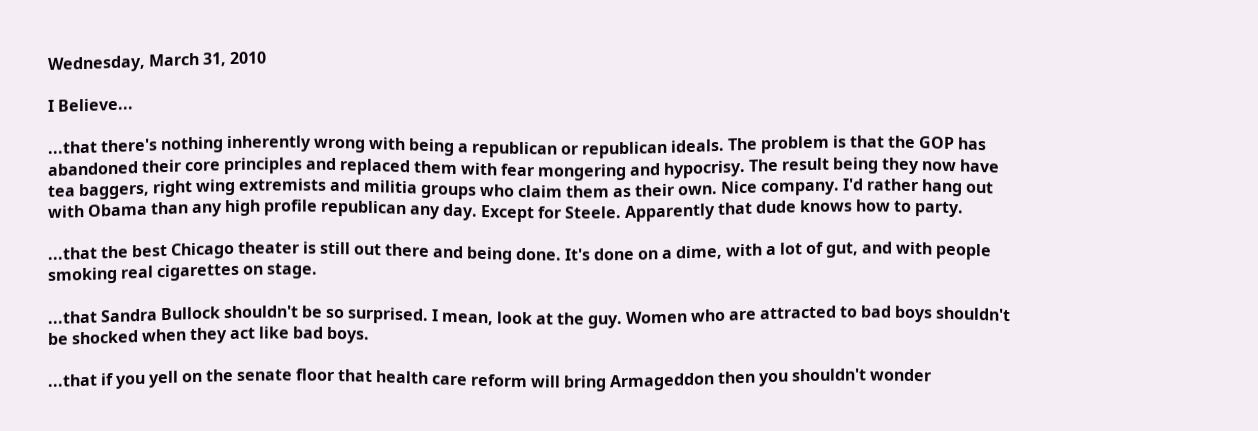Wednesday, March 31, 2010

I Believe...

...that there's nothing inherently wrong with being a republican or republican ideals. The problem is that the GOP has abandoned their core principles and replaced them with fear mongering and hypocrisy. The result being they now have tea baggers, right wing extremists and militia groups who claim them as their own. Nice company. I'd rather hang out with Obama than any high profile republican any day. Except for Steele. Apparently that dude knows how to party.

...that the best Chicago theater is still out there and being done. It's done on a dime, with a lot of gut, and with people smoking real cigarettes on stage.

...that Sandra Bullock shouldn't be so surprised. I mean, look at the guy. Women who are attracted to bad boys shouldn't be shocked when they act like bad boys.

...that if you yell on the senate floor that health care reform will bring Armageddon then you shouldn't wonder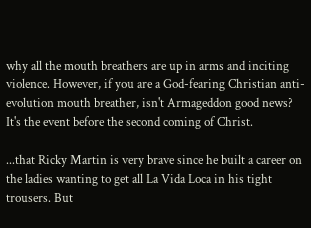why all the mouth breathers are up in arms and inciting violence. However, if you are a God-fearing Christian anti-evolution mouth breather, isn't Armageddon good news? It's the event before the second coming of Christ.

...that Ricky Martin is very brave since he built a career on the ladies wanting to get all La Vida Loca in his tight trousers. But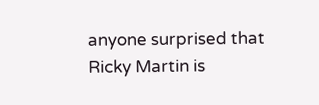anyone surprised that Ricky Martin is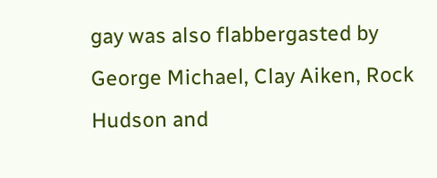gay was also flabbergasted by George Michael, Clay Aiken, Rock Hudson and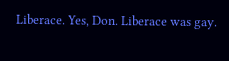Liberace. Yes, Don. Liberace was gay.